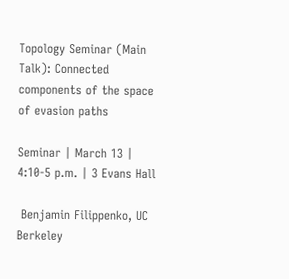Topology Seminar (Main Talk): Connected components of the space of evasion paths

Seminar | March 13 | 4:10-5 p.m. | 3 Evans Hall

 Benjamin Filippenko, UC Berkeley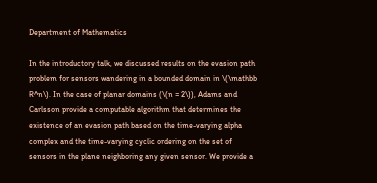Department of Mathematics

In the introductory talk, we discussed results on the evasion path problem for sensors wandering in a bounded domain in \(\mathbb R^n\). In the case of planar domains (\(n = 2\)), Adams and Carlsson provide a computable algorithm that determines the existence of an evasion path based on the time-varying alpha complex and the time-varying cyclic ordering on the set of sensors in the plane neighboring any given sensor. We provide a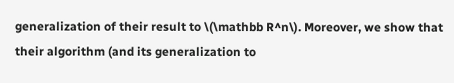generalization of their result to \(\mathbb R^n\). Moreover, we show that their algorithm (and its generalization to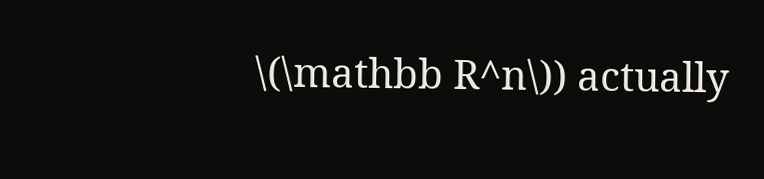\(\mathbb R^n\)) actually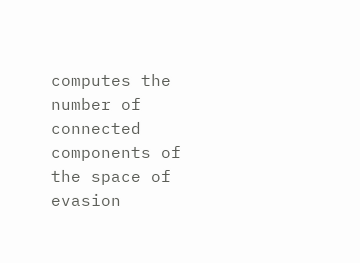computes the number of connected components of the space of evasion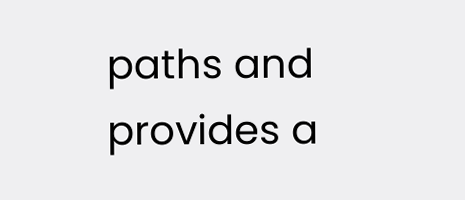paths and provides a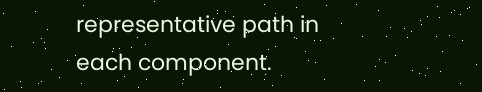representative path in each component.